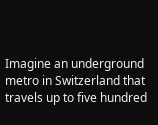Imagine an underground metro in Switzerland that travels up to five hundred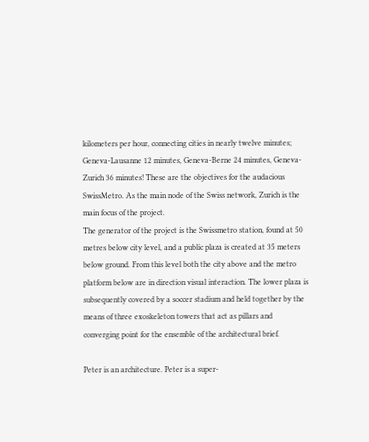kilometers per hour, connecting cities in nearly twelve minutes; Geneva-Lausanne 12 minutes, Geneva-Berne 24 minutes, Geneva-Zurich 36 minutes! These are the objectives for the audacious SwissMetro. As the main node of the Swiss network, Zurich is the main focus of the project.
The generator of the project is the Swissmetro station, found at 50 metres below city level, and a public plaza is created at 35 meters below ground. From this level both the city above and the metro platform below are in direction visual interaction. The lower plaza is subsequently covered by a soccer stadium and held together by the means of three exoskeleton towers that act as pillars and converging point for the ensemble of the architectural brief.

Peter is an architecture. Peter is a super-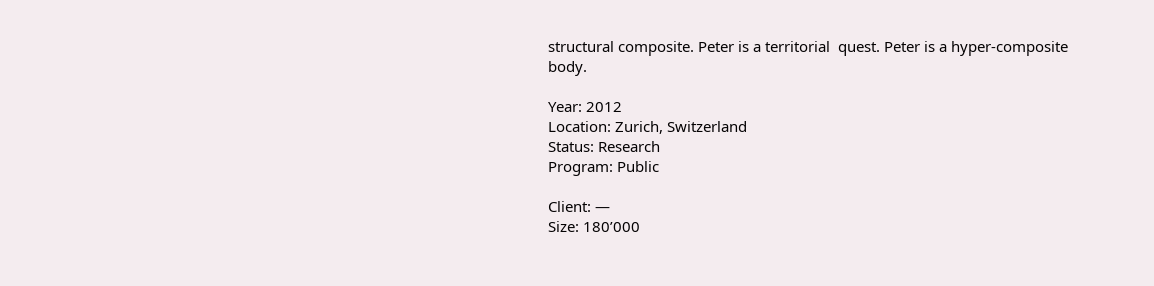structural composite. Peter is a territorial  quest. Peter is a hyper-composite body.

Year: 2012
Location: Zurich, Switzerland
Status: Research
Program: Public

Client: —
Size: 180’000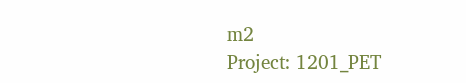m2
Project: 1201_PET